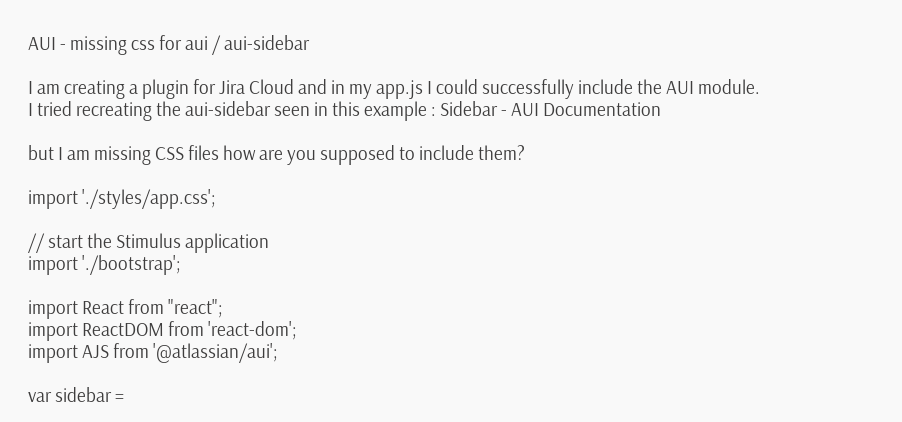AUI - missing css for aui / aui-sidebar

I am creating a plugin for Jira Cloud and in my app.js I could successfully include the AUI module.
I tried recreating the aui-sidebar seen in this example : Sidebar - AUI Documentation

but I am missing CSS files how are you supposed to include them?

import './styles/app.css';

// start the Stimulus application
import './bootstrap';

import React from "react";
import ReactDOM from 'react-dom';
import AJS from '@atlassian/aui';

var sidebar =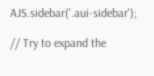AJS.sidebar('.aui-sidebar');

// Try to expand the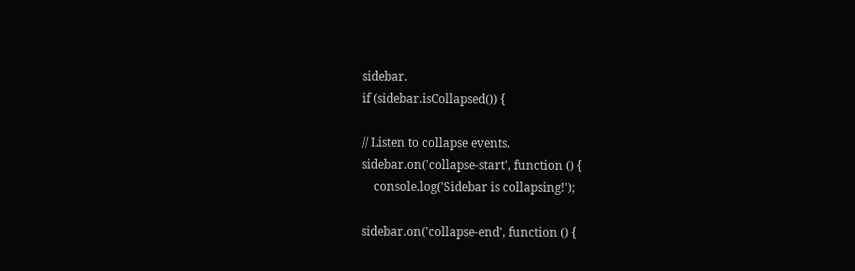sidebar.
if (sidebar.isCollapsed()) {

// Listen to collapse events.
sidebar.on('collapse-start', function () {
    console.log('Sidebar is collapsing!');

sidebar.on('collapse-end', function () {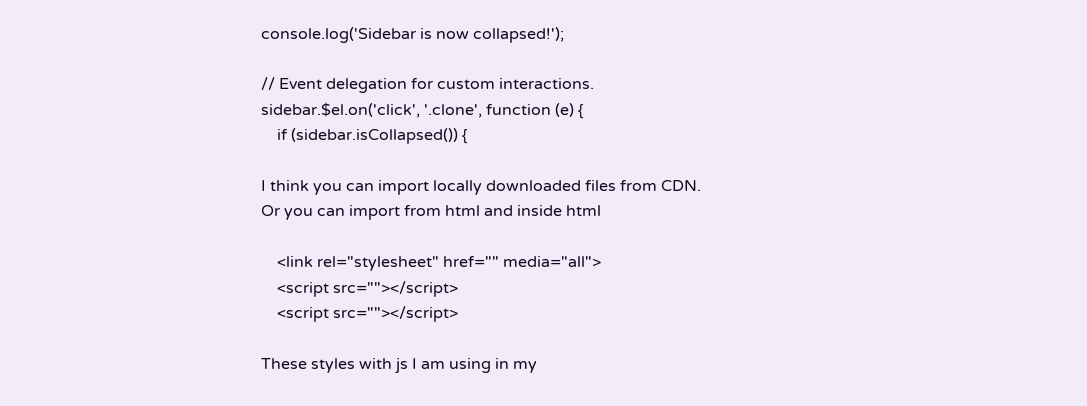console.log('Sidebar is now collapsed!');

// Event delegation for custom interactions.
sidebar.$el.on('click', '.clone', function (e) {
    if (sidebar.isCollapsed()) {

I think you can import locally downloaded files from CDN.
Or you can import from html and inside html

    <link rel="stylesheet" href="" media="all">
    <script src=""></script>
    <script src=""></script>

These styles with js I am using in my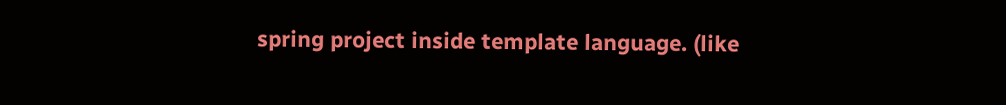spring project inside template language. (like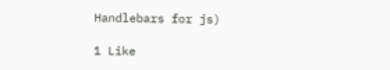Handlebars for js)

1 Like